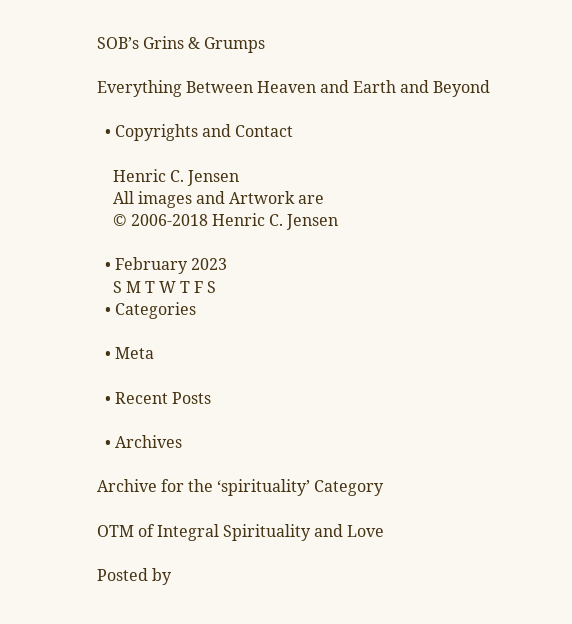SOB’s Grins & Grumps

Everything Between Heaven and Earth and Beyond

  • Copyrights and Contact

    Henric C. Jensen
    All images and Artwork are
    © 2006-2018 Henric C. Jensen

  • February 2023
    S M T W T F S
  • Categories

  • Meta

  • Recent Posts

  • Archives

Archive for the ‘spirituality’ Category

OTM of Integral Spirituality and Love

Posted by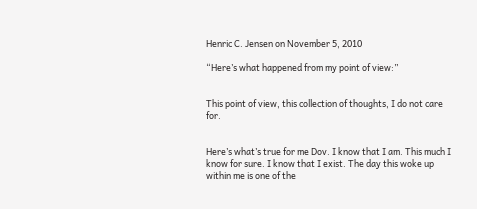Henric C. Jensen on November 5, 2010

“Here’s what happened from my point of view:”


This point of view, this collection of thoughts, I do not care for.


Here’s what’s true for me Dov. I know that I am. This much I know for sure. I know that I exist. The day this woke up within me is one of the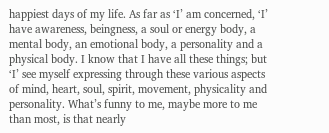happiest days of my life. As far as ‘I’ am concerned, ‘I’ have awareness, beingness, a soul or energy body, a mental body, an emotional body, a personality and a physical body. I know that I have all these things; but ‘I’ see myself expressing through these various aspects of mind, heart, soul, spirit, movement, physicality and personality. What’s funny to me, maybe more to me than most, is that nearly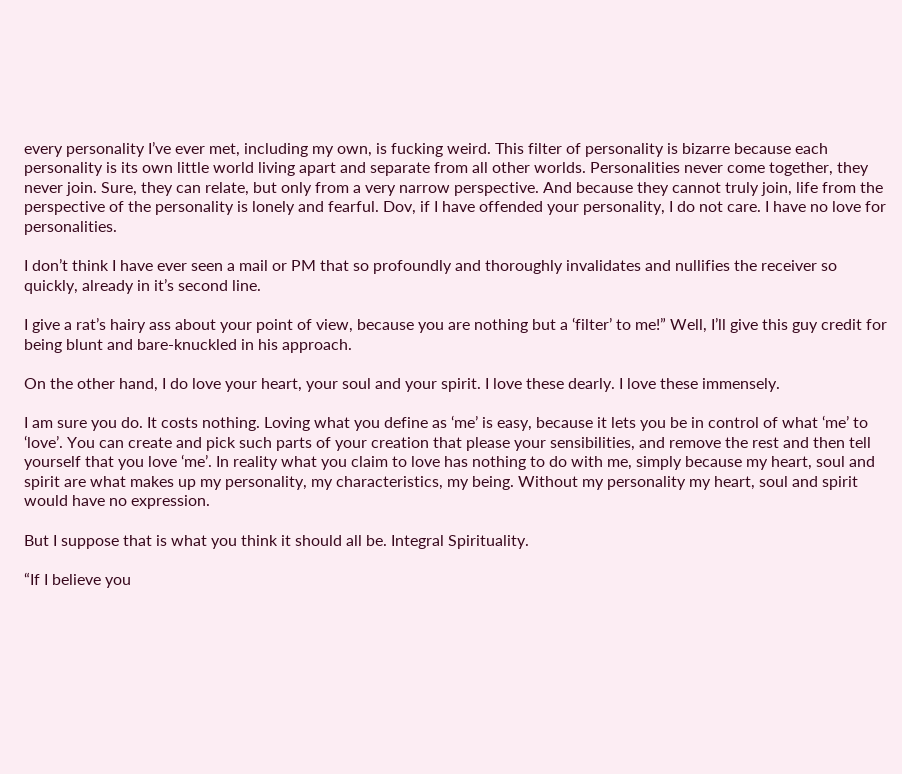every personality I’ve ever met, including my own, is fucking weird. This filter of personality is bizarre because each personality is its own little world living apart and separate from all other worlds. Personalities never come together, they never join. Sure, they can relate, but only from a very narrow perspective. And because they cannot truly join, life from the perspective of the personality is lonely and fearful. Dov, if I have offended your personality, I do not care. I have no love for personalities.

I don’t think I have ever seen a mail or PM that so profoundly and thoroughly invalidates and nullifies the receiver so quickly, already in it’s second line.

I give a rat’s hairy ass about your point of view, because you are nothing but a ‘filter’ to me!” Well, I’ll give this guy credit for being blunt and bare-knuckled in his approach.

On the other hand, I do love your heart, your soul and your spirit. I love these dearly. I love these immensely.

I am sure you do. It costs nothing. Loving what you define as ‘me’ is easy, because it lets you be in control of what ‘me’ to ‘love’. You can create and pick such parts of your creation that please your sensibilities, and remove the rest and then tell yourself that you love ‘me’. In reality what you claim to love has nothing to do with me, simply because my heart, soul and spirit are what makes up my personality, my characteristics, my being. Without my personality my heart, soul and spirit would have no expression.

But I suppose that is what you think it should all be. Integral Spirituality.

“If I believe you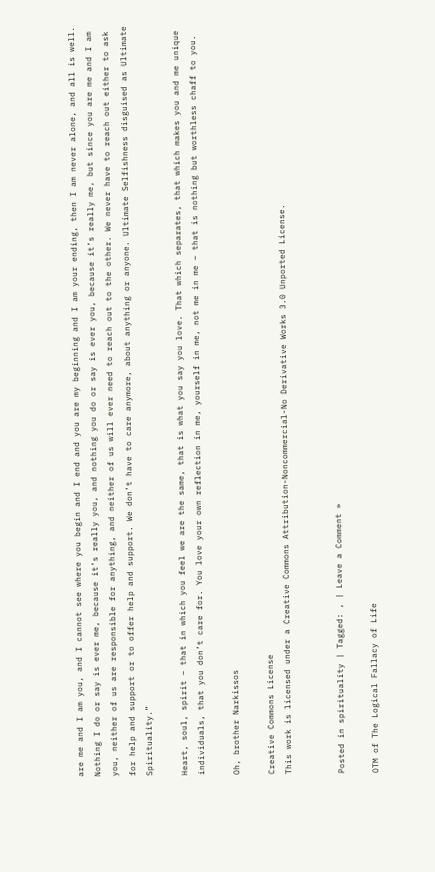are me and I am you, and I cannot see where you begin and I end and you are my beginning and I am your ending, then I am never alone, and all is well. Nothing I do or say is ever me, because it’s really you, and nothing you do or say is ever you, because it’s really me, but since you are me and I am you, neither of us are responsible for anything, and neither of us will ever need to reach out to the other. We never have to reach out either to ask for help and support or to offer help and support. We don’t have to care anymore, about anything or anyone. Ultimate Selfishness disguised as Ultimate Spirituality.”

Heart, soul, spirit – that in which you feel we are the same, that is what you say you love. That which separates, that which makes you and me unique individuals, that you don’t care for. You love your own reflection in me, yourself in me, not me in me – that is nothing but worthless chaff to you.

Oh, brother Narkissos

Creative Commons License
This work is licensed under a Creative Commons Attribution-Noncommercial-No Derivative Works 3.0 Unported License.


Posted in spirituality | Tagged: , | Leave a Comment »

OTM of The Logical Fallacy of Life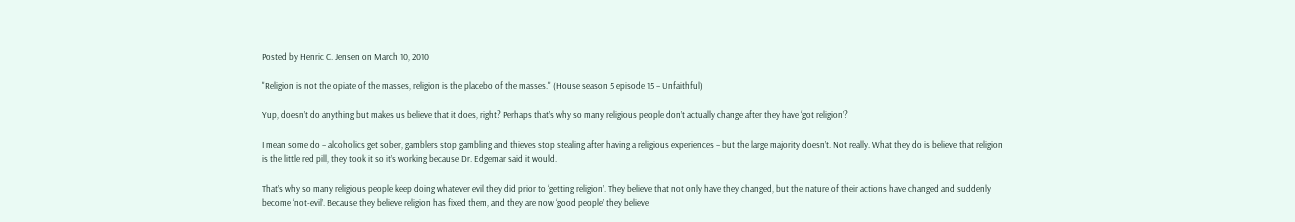Posted by Henric C. Jensen on March 10, 2010

"Religion is not the opiate of the masses, religion is the placebo of the masses." (House season 5 episode 15 – Unfaithful)

Yup, doesn’t do anything but makes us believe that it does, right? Perhaps that’s why so many religious people don’t actually change after they have ‘got religion’?

I mean some do – alcoholics get sober, gamblers stop gambling and thieves stop stealing after having a religious experiences – but the large majority doesn’t. Not really. What they do is believe that religion is the little red pill, they took it so it’s working because Dr. Edgemar said it would.

That’s why so many religious people keep doing whatever evil they did prior to ‘getting religion’. They believe that not only have they changed, but the nature of their actions have changed and suddenly become ‘not-evil’. Because they believe religion has fixed them, and they are now ‘good people’ they believe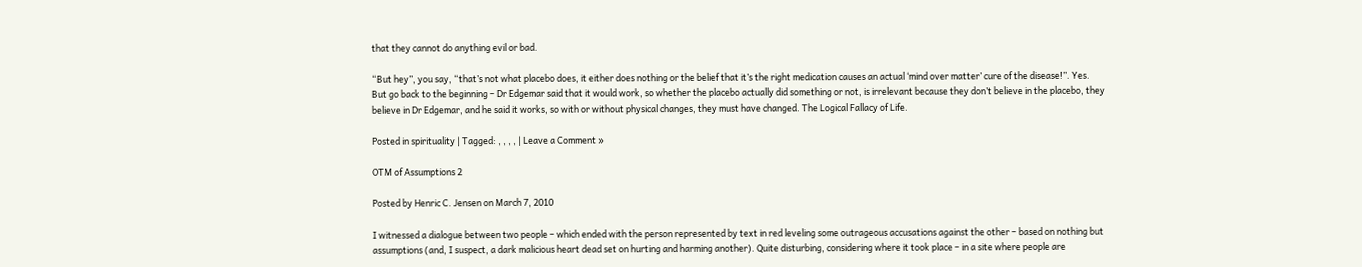that they cannot do anything evil or bad.

“But hey”, you say, “that’s not what placebo does, it either does nothing or the belief that it’s the right medication causes an actual ‘mind over matter’ cure of the disease!”. Yes. But go back to the beginning – Dr Edgemar said that it would work, so whether the placebo actually did something or not, is irrelevant because they don’t believe in the placebo, they believe in Dr Edgemar, and he said it works, so with or without physical changes, they must have changed. The Logical Fallacy of Life.

Posted in spirituality | Tagged: , , , , | Leave a Comment »

OTM of Assumptions 2

Posted by Henric C. Jensen on March 7, 2010

I witnessed a dialogue between two people – which ended with the person represented by text in red leveling some outrageous accusations against the other – based on nothing but assumptions (and, I suspect, a dark malicious heart dead set on hurting and harming another). Quite disturbing, considering where it took place – in a site where people are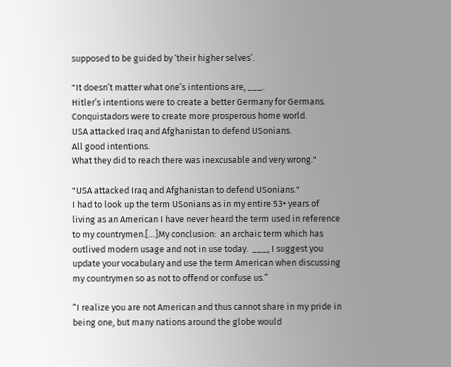supposed to be guided by ‘their higher selves’.

"It doesn’t matter what one’s intentions are, ___.
Hitler’s intentions were to create a better Germany for Germans.
Conquistadors were to create more prosperous home world.
USA attacked Iraq and Afghanistan to defend USonians.
All good intentions.
What they did to reach there was inexcusable and very wrong."

"USA attacked Iraq and Afghanistan to defend USonians."
I had to look up the term USonians as in my entire 53+ years of living as an American I have never heard the term used in reference to my countrymen.[…]My conclusion:  an archaic term which has outlived modern usage and not in use today.  ___, I suggest you update your vocabulary and use the term American when discussing my countrymen so as not to offend or confuse us.”

“I realize you are not American and thus cannot share in my pride in being one, but many nations around the globe would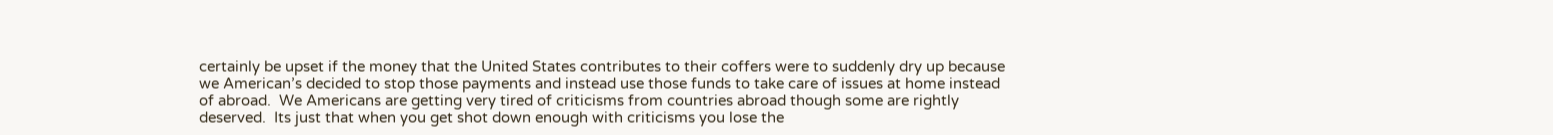certainly be upset if the money that the United States contributes to their coffers were to suddenly dry up because we American’s decided to stop those payments and instead use those funds to take care of issues at home instead of abroad.  We Americans are getting very tired of criticisms from countries abroad though some are rightly deserved.  Its just that when you get shot down enough with criticisms you lose the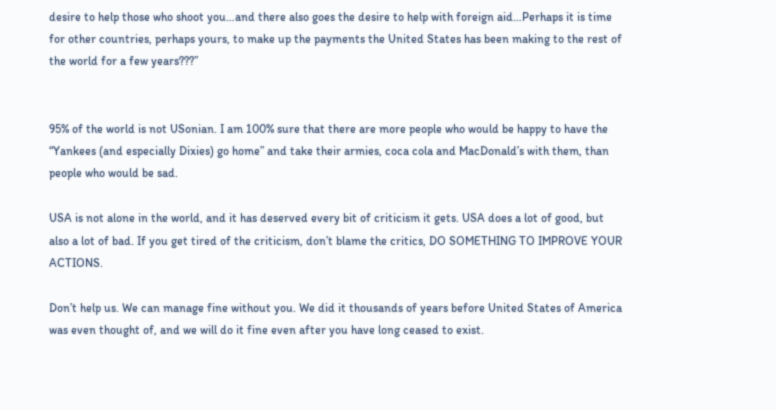desire to help those who shoot you…and there also goes the desire to help with foreign aid…Perhaps it is time for other countries, perhaps yours, to make up the payments the United States has been making to the rest of the world for a few years???”


95% of the world is not USonian. I am 100% sure that there are more people who would be happy to have the “Yankees (and especially Dixies) go home” and take their armies, coca cola and MacDonald’s with them, than people who would be sad.

USA is not alone in the world, and it has deserved every bit of criticism it gets. USA does a lot of good, but also a lot of bad. If you get tired of the criticism, don’t blame the critics, DO SOMETHING TO IMPROVE YOUR ACTIONS.

Don’t help us. We can manage fine without you. We did it thousands of years before United States of America was even thought of, and we will do it fine even after you have long ceased to exist.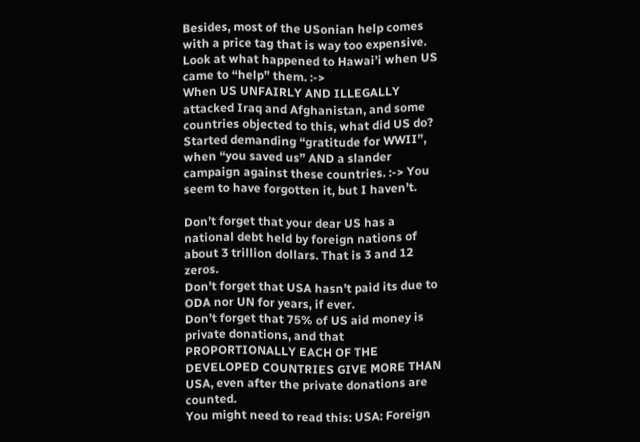Besides, most of the USonian help comes with a price tag that is way too expensive.
Look at what happened to Hawai’i when US came to “help” them. :->
When US UNFAIRLY AND ILLEGALLY attacked Iraq and Afghanistan, and some countries objected to this, what did US do? Started demanding “gratitude for WWII”, when “you saved us” AND a slander campaign against these countries. :-> You seem to have forgotten it, but I haven’t.

Don’t forget that your dear US has a national debt held by foreign nations of about 3 trillion dollars. That is 3 and 12 zeros.
Don’t forget that USA hasn’t paid its due to ODA nor UN for years, if ever.
Don’t forget that 75% of US aid money is private donations, and that  PROPORTIONALLY EACH OF THE DEVELOPED COUNTRIES GIVE MORE THAN USA, even after the private donations are counted.
You might need to read this: USA: Foreign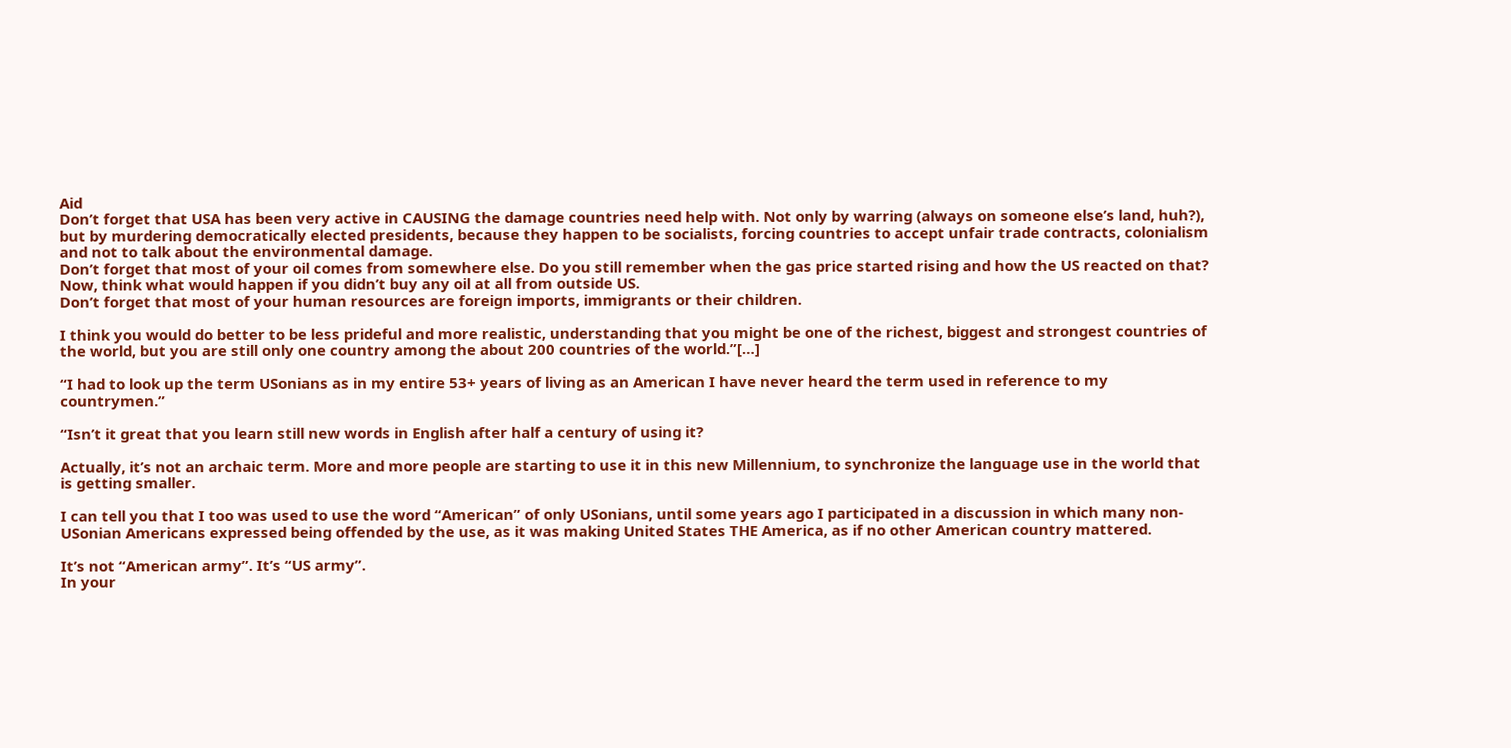Aid
Don’t forget that USA has been very active in CAUSING the damage countries need help with. Not only by warring (always on someone else’s land, huh?), but by murdering democratically elected presidents, because they happen to be socialists, forcing countries to accept unfair trade contracts, colonialism and not to talk about the environmental damage.
Don’t forget that most of your oil comes from somewhere else. Do you still remember when the gas price started rising and how the US reacted on that? Now, think what would happen if you didn’t buy any oil at all from outside US.
Don’t forget that most of your human resources are foreign imports, immigrants or their children.

I think you would do better to be less prideful and more realistic, understanding that you might be one of the richest, biggest and strongest countries of the world, but you are still only one country among the about 200 countries of the world.”[…]

“I had to look up the term USonians as in my entire 53+ years of living as an American I have never heard the term used in reference to my countrymen.”

“Isn’t it great that you learn still new words in English after half a century of using it?

Actually, it’s not an archaic term. More and more people are starting to use it in this new Millennium, to synchronize the language use in the world that is getting smaller.

I can tell you that I too was used to use the word “American” of only USonians, until some years ago I participated in a discussion in which many non-USonian Americans expressed being offended by the use, as it was making United States THE America, as if no other American country mattered.

It’s not “American army”. It’s “US army”.
In your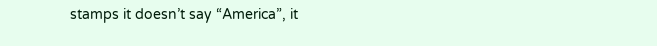stamps it doesn’t say “America”, it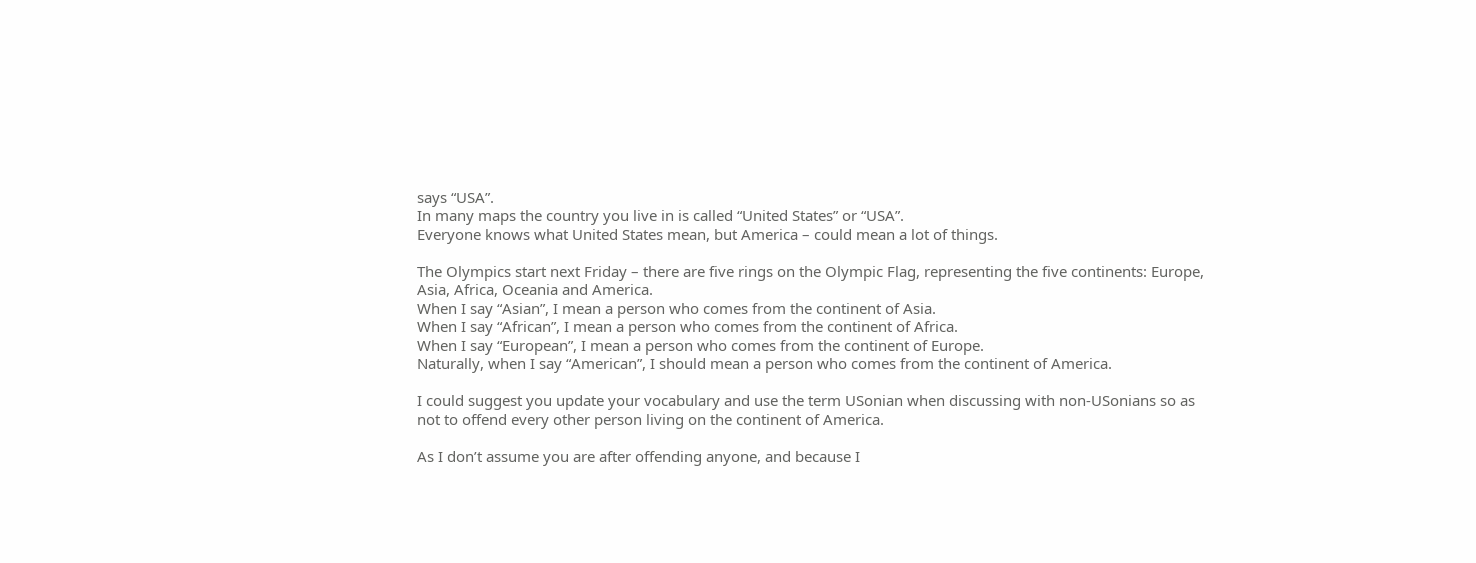says “USA”.
In many maps the country you live in is called “United States” or “USA”.
Everyone knows what United States mean, but America – could mean a lot of things.

The Olympics start next Friday – there are five rings on the Olympic Flag, representing the five continents: Europe, Asia, Africa, Oceania and America.
When I say “Asian”, I mean a person who comes from the continent of Asia.
When I say “African”, I mean a person who comes from the continent of Africa.
When I say “European”, I mean a person who comes from the continent of Europe.
Naturally, when I say “American”, I should mean a person who comes from the continent of America.

I could suggest you update your vocabulary and use the term USonian when discussing with non-USonians so as not to offend every other person living on the continent of America.

As I don’t assume you are after offending anyone, and because I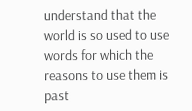understand that the world is so used to use words for which the reasons to use them is past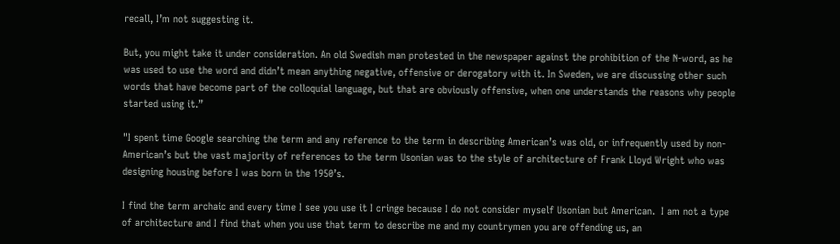recall, I’m not suggesting it.

But, you might take it under consideration. An old Swedish man protested in the newspaper against the prohibition of the N-word, as he was used to use the word and didn’t mean anything negative, offensive or derogatory with it. In Sweden, we are discussing other such words that have become part of the colloquial language, but that are obviously offensive, when one understands the reasons why people started using it.”

"I spent time Google searching the term and any reference to the term in describing American’s was old, or infrequently used by non-American’s but the vast majority of references to the term Usonian was to the style of architecture of Frank Lloyd Wright who was designing housing before I was born in the 1950’s.

I find the term archaic and every time I see you use it I cringe because I do not consider myself Usonian but American.  I am not a type of architecture and I find that when you use that term to describe me and my countrymen you are offending us, an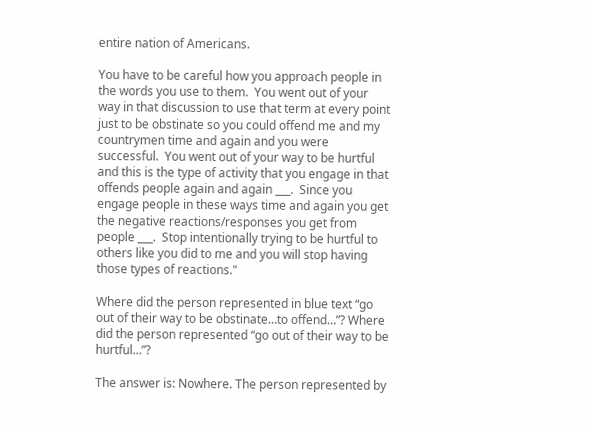entire nation of Americans.

You have to be careful how you approach people in the words you use to them.  You went out of your way in that discussion to use that term at every point just to be obstinate so you could offend me and my countrymen time and again and you were successful.  You went out of your way to be hurtful and this is the type of activity that you engage in that offends people again and again ___.  Since you engage people in these ways time and again you get the negative reactions/responses you get from people ___.  Stop intentionally trying to be hurtful to others like you did to me and you will stop having those types of reactions."

Where did the person represented in blue text “go out of their way to be obstinate…to offend…”? Where did the person represented “go out of their way to be hurtful…”?

The answer is: Nowhere. The person represented by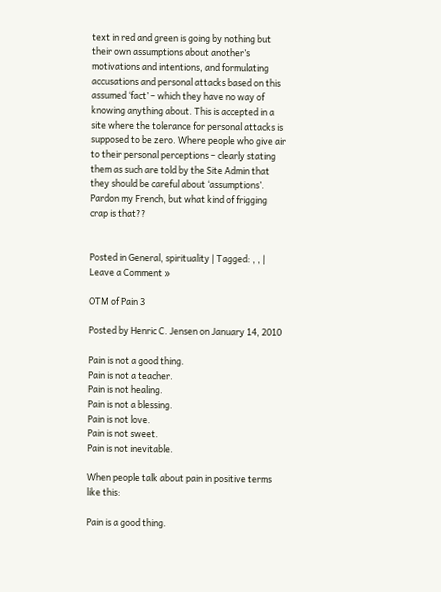text in red and green is going by nothing but their own assumptions about another’s motivations and intentions, and formulating accusations and personal attacks based on this assumed ‘fact’ – which they have no way of knowing anything about. This is accepted in a site where the tolerance for personal attacks is supposed to be zero. Where people who give air to their personal perceptions – clearly stating them as such are told by the Site Admin that they should be careful about ‘assumptions’. Pardon my French, but what kind of frigging crap is that??


Posted in General, spirituality | Tagged: , , | Leave a Comment »

OTM of Pain 3

Posted by Henric C. Jensen on January 14, 2010

Pain is not a good thing.
Pain is not a teacher.
Pain is not healing.
Pain is not a blessing.
Pain is not love.
Pain is not sweet.
Pain is not inevitable.

When people talk about pain in positive terms like this:

Pain is a good thing.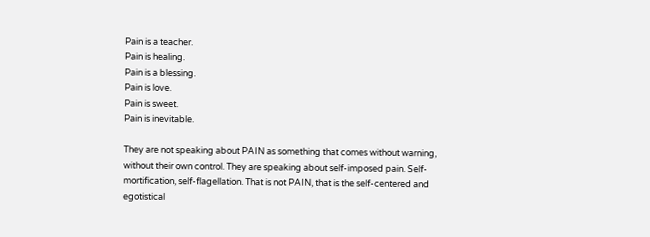Pain is a teacher.
Pain is healing.
Pain is a blessing.
Pain is love.
Pain is sweet.
Pain is inevitable.

They are not speaking about PAIN as something that comes without warning, without their own control. They are speaking about self-imposed pain. Self-mortification, self-flagellation. That is not PAIN, that is the self-centered and egotistical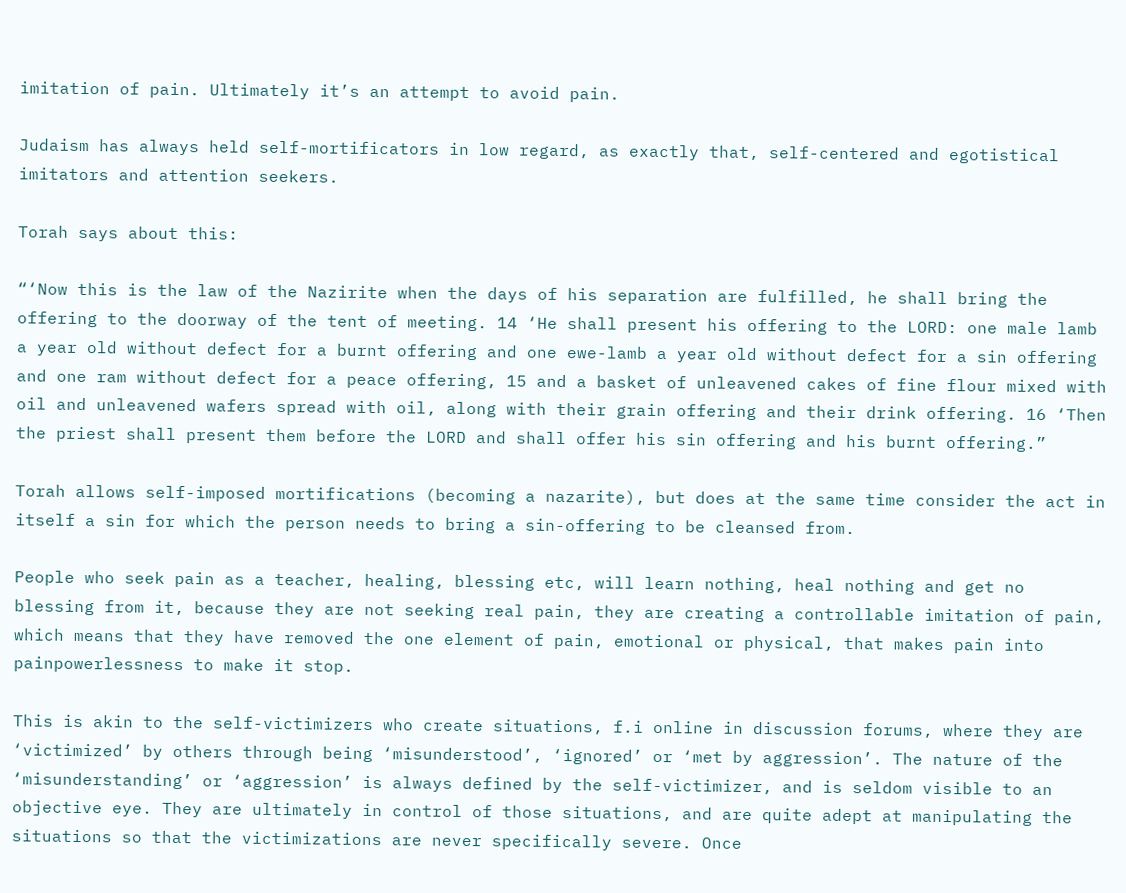imitation of pain. Ultimately it’s an attempt to avoid pain.

Judaism has always held self-mortificators in low regard, as exactly that, self-centered and egotistical imitators and attention seekers.

Torah says about this:

“‘Now this is the law of the Nazirite when the days of his separation are fulfilled, he shall bring the offering to the doorway of the tent of meeting. 14 ‘He shall present his offering to the LORD: one male lamb a year old without defect for a burnt offering and one ewe-lamb a year old without defect for a sin offering and one ram without defect for a peace offering, 15 and a basket of unleavened cakes of fine flour mixed with oil and unleavened wafers spread with oil, along with their grain offering and their drink offering. 16 ‘Then the priest shall present them before the LORD and shall offer his sin offering and his burnt offering.”

Torah allows self-imposed mortifications (becoming a nazarite), but does at the same time consider the act in itself a sin for which the person needs to bring a sin-offering to be cleansed from.

People who seek pain as a teacher, healing, blessing etc, will learn nothing, heal nothing and get no blessing from it, because they are not seeking real pain, they are creating a controllable imitation of pain, which means that they have removed the one element of pain, emotional or physical, that makes pain into painpowerlessness to make it stop.

This is akin to the self-victimizers who create situations, f.i online in discussion forums, where they are ‘victimized’ by others through being ‘misunderstood’, ‘ignored’ or ‘met by aggression’. The nature of the ‘misunderstanding’ or ‘aggression’ is always defined by the self-victimizer, and is seldom visible to an objective eye. They are ultimately in control of those situations, and are quite adept at manipulating the situations so that the victimizations are never specifically severe. Once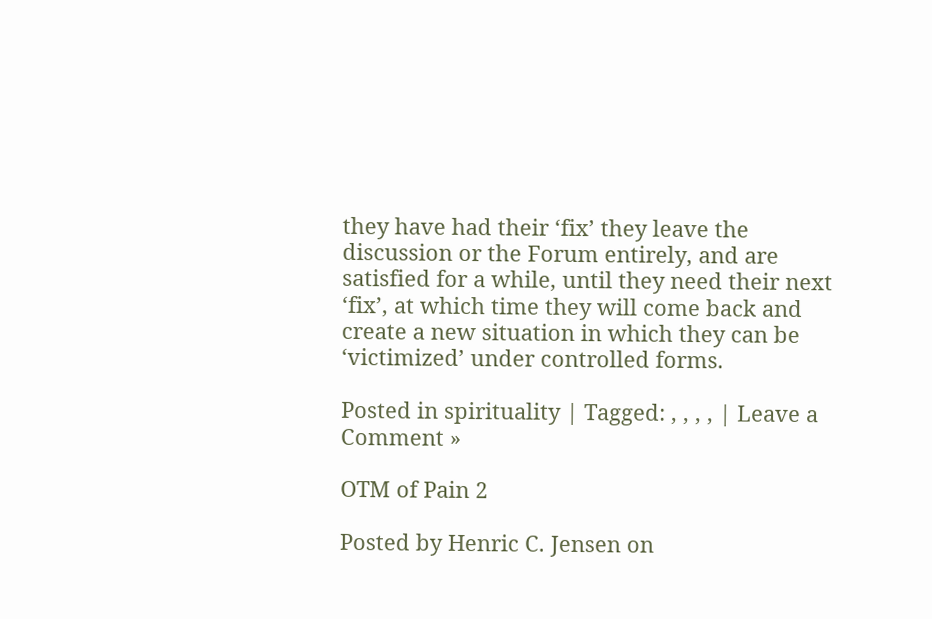they have had their ‘fix’ they leave the discussion or the Forum entirely, and are satisfied for a while, until they need their next ‘fix’, at which time they will come back and create a new situation in which they can be ‘victimized’ under controlled forms.

Posted in spirituality | Tagged: , , , , | Leave a Comment »

OTM of Pain 2

Posted by Henric C. Jensen on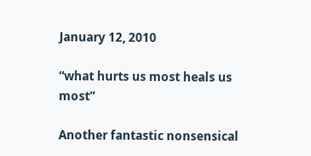January 12, 2010

“what hurts us most heals us most”

Another fantastic nonsensical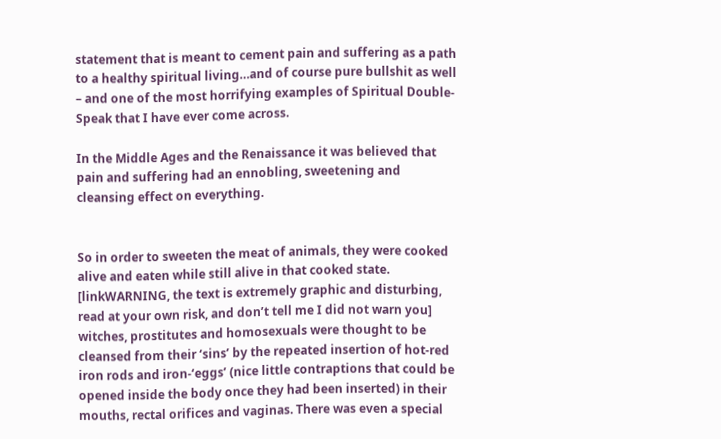statement that is meant to cement pain and suffering as a path to a healthy spiritual living…and of course pure bullshit as well  – and one of the most horrifying examples of Spiritual Double-Speak that I have ever come across.

In the Middle Ages and the Renaissance it was believed that pain and suffering had an ennobling, sweetening and cleansing effect on everything.


So in order to sweeten the meat of animals, they were cooked alive and eaten while still alive in that cooked state. [linkWARNING, the text is extremely graphic and disturbing, read at your own risk, and don’t tell me I did not warn you] witches, prostitutes and homosexuals were thought to be cleansed from their ‘sins’ by the repeated insertion of hot-red iron rods and iron-‘eggs’ (nice little contraptions that could be opened inside the body once they had been inserted) in their mouths, rectal orifices and vaginas. There was even a special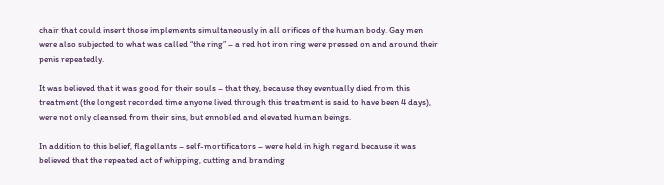chair that could insert those implements simultaneously in all orifices of the human body. Gay men were also subjected to what was called “the ring” – a red hot iron ring were pressed on and around their penis repeatedly.

It was believed that it was good for their souls – that they, because they eventually died from this treatment (the longest recorded time anyone lived through this treatment is said to have been 4 days), were not only cleansed from their sins, but ennobled and elevated human beings.

In addition to this belief, flagellants – self-mortificators – were held in high regard because it was believed that the repeated act of whipping, cutting and branding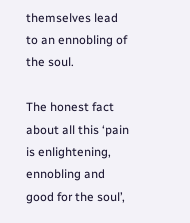themselves lead to an ennobling of the soul.

The honest fact about all this ‘pain is enlightening, ennobling and good for the soul’,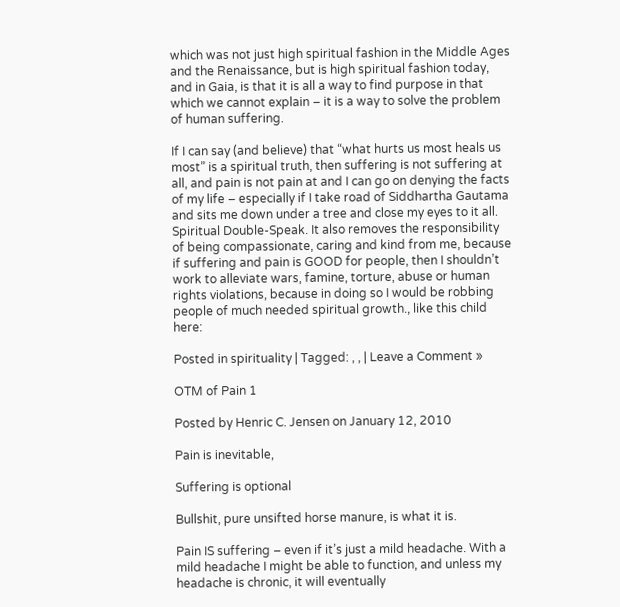which was not just high spiritual fashion in the Middle Ages and the Renaissance, but is high spiritual fashion today, and in Gaia, is that it is all a way to find purpose in that which we cannot explain – it is a way to solve the problem of human suffering.

If I can say (and believe) that “what hurts us most heals us most” is a spiritual truth, then suffering is not suffering at all, and pain is not pain at and I can go on denying the facts of my life – especially if I take road of Siddhartha Gautama and sits me down under a tree and close my eyes to it all. Spiritual Double-Speak. It also removes the responsibility of being compassionate, caring and kind from me, because if suffering and pain is GOOD for people, then I shouldn’t work to alleviate wars, famine, torture, abuse or human rights violations, because in doing so I would be robbing people of much needed spiritual growth., like this child here:

Posted in spirituality | Tagged: , , | Leave a Comment »

OTM of Pain 1

Posted by Henric C. Jensen on January 12, 2010

Pain is inevitable,

Suffering is optional

Bullshit, pure unsifted horse manure, is what it is.

Pain IS suffering – even if it’s just a mild headache. With a mild headache I might be able to function, and unless my headache is chronic, it will eventually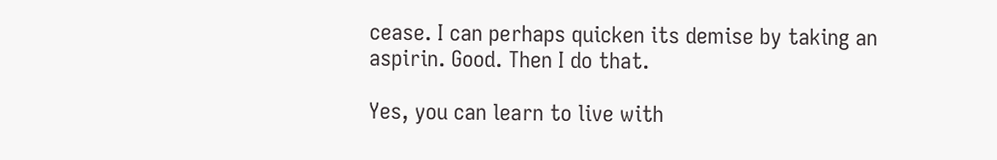cease. I can perhaps quicken its demise by taking an aspirin. Good. Then I do that.

Yes, you can learn to live with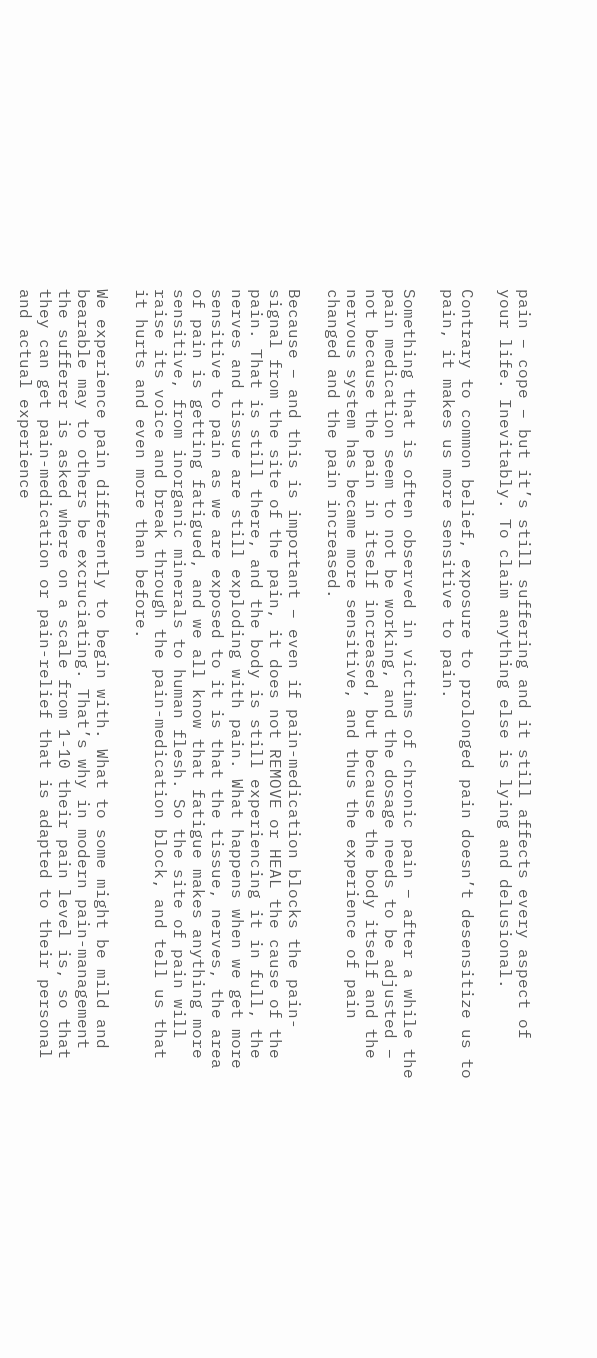pain – cope – but it’s still suffering and it still affects every aspect of your life. Inevitably. To claim anything else is lying and delusional.

Contrary to common belief, exposure to prolonged pain doesn’t desensitize us to pain, it makes us more sensitive to pain.

Something that is often observed in victims of chronic pain – after a while the pain medication seem to not be working, and the dosage needs to be adjusted – not because the pain in itself increased, but because the body itself and the nervous system has became more sensitive, and thus the experience of pain changed and the pain increased.

Because – and this is important – even if pain-medication blocks the pain-signal from the site of the pain, it does not REMOVE or HEAL the cause of the pain. That is still there, and the body is still experiencing it in full, the nerves and tissue are still exploding with pain. What happens when we get more sensitive to pain as we are exposed to it is that the tissue, nerves, the area of pain is getting fatigued, and we all know that fatigue makes anything more sensitive, from inorganic minerals to human flesh. So the site of pain will raise its voice and break through the pain-medication block, and tell us that it hurts and even more than before.

We experience pain differently to begin with. What to some might be mild and bearable may to others be excruciating. That’s why in modern pain-management the sufferer is asked where on a scale from 1-10 their pain level is, so that they can get pain-medication or pain-relief that is adapted to their personal and actual experience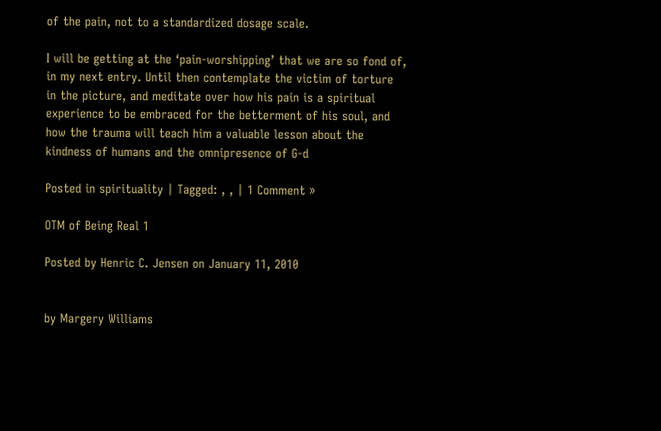of the pain, not to a standardized dosage scale.

I will be getting at the ‘pain-worshipping’ that we are so fond of, in my next entry. Until then contemplate the victim of torture in the picture, and meditate over how his pain is a spiritual experience to be embraced for the betterment of his soul, and how the trauma will teach him a valuable lesson about the kindness of humans and the omnipresence of G-d

Posted in spirituality | Tagged: , , | 1 Comment »

OTM of Being Real 1

Posted by Henric C. Jensen on January 11, 2010


by Margery Williams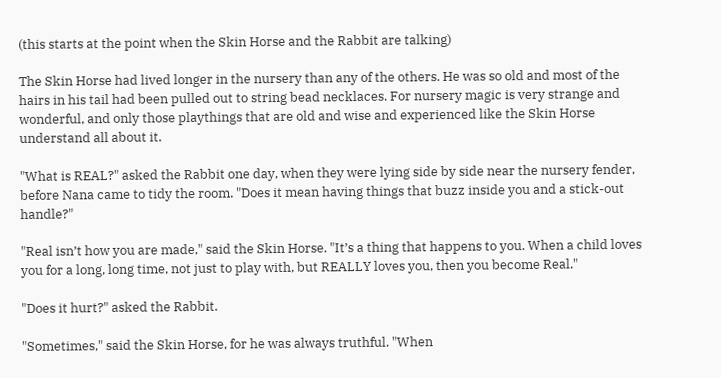(this starts at the point when the Skin Horse and the Rabbit are talking)

The Skin Horse had lived longer in the nursery than any of the others. He was so old and most of the hairs in his tail had been pulled out to string bead necklaces. For nursery magic is very strange and wonderful, and only those playthings that are old and wise and experienced like the Skin Horse understand all about it.

"What is REAL?" asked the Rabbit one day, when they were lying side by side near the nursery fender, before Nana came to tidy the room. "Does it mean having things that buzz inside you and a stick-out handle?"

"Real isn’t how you are made," said the Skin Horse. "It’s a thing that happens to you. When a child loves you for a long, long time, not just to play with, but REALLY loves you, then you become Real."

"Does it hurt?" asked the Rabbit.

"Sometimes," said the Skin Horse, for he was always truthful. "When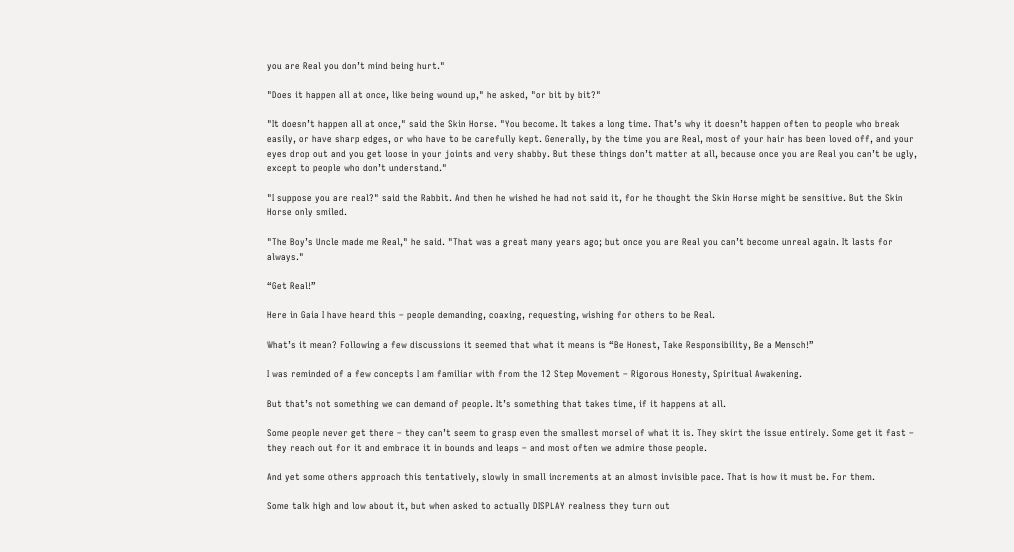you are Real you don’t mind being hurt."

"Does it happen all at once, like being wound up," he asked, "or bit by bit?"

"It doesn’t happen all at once," said the Skin Horse. "You become. It takes a long time. That’s why it doesn’t happen often to people who break easily, or have sharp edges, or who have to be carefully kept. Generally, by the time you are Real, most of your hair has been loved off, and your eyes drop out and you get loose in your joints and very shabby. But these things don’t matter at all, because once you are Real you can’t be ugly, except to people who don’t understand."

"I suppose you are real?" said the Rabbit. And then he wished he had not said it, for he thought the Skin Horse might be sensitive. But the Skin Horse only smiled.

"The Boy’s Uncle made me Real," he said. "That was a great many years ago; but once you are Real you can’t become unreal again. It lasts for always."

“Get Real!”

Here in Gaia I have heard this – people demanding, coaxing, requesting, wishing for others to be Real.

What’s it mean? Following a few discussions it seemed that what it means is “Be Honest, Take Responsibility, Be a Mensch!”

I was reminded of a few concepts I am familiar with from the 12 Step Movement – Rigorous Honesty, Spiritual Awakening.

But that’s not something we can demand of people. It’s something that takes time, if it happens at all.

Some people never get there – they can’t seem to grasp even the smallest morsel of what it is. They skirt the issue entirely. Some get it fast – they reach out for it and embrace it in bounds and leaps – and most often we admire those people.

And yet some others approach this tentatively, slowly in small increments at an almost invisible pace. That is how it must be. For them.

Some talk high and low about it, but when asked to actually DISPLAY realness they turn out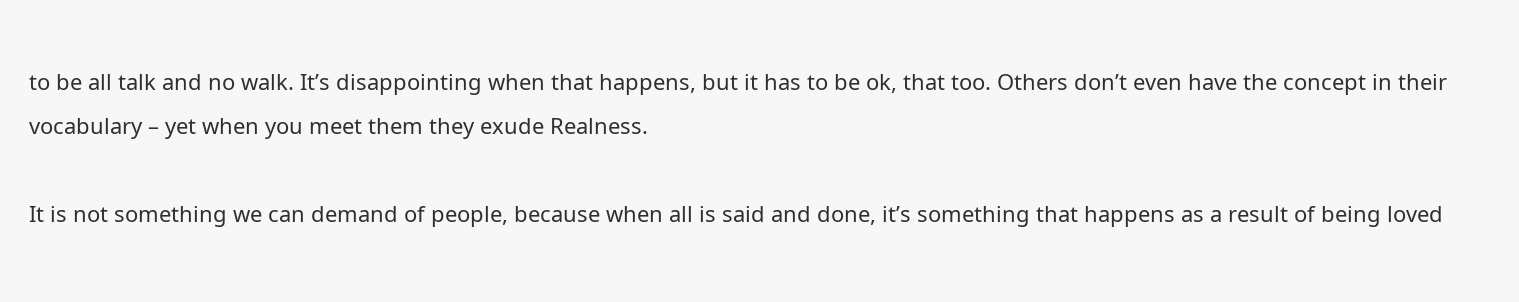to be all talk and no walk. It’s disappointing when that happens, but it has to be ok, that too. Others don’t even have the concept in their vocabulary – yet when you meet them they exude Realness.

It is not something we can demand of people, because when all is said and done, it’s something that happens as a result of being loved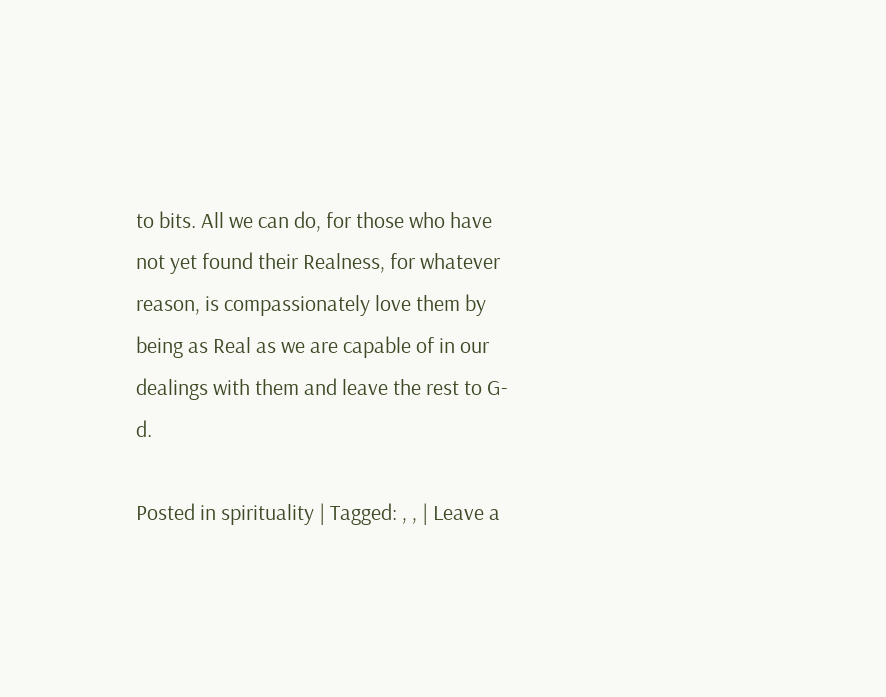to bits. All we can do, for those who have not yet found their Realness, for whatever reason, is compassionately love them by being as Real as we are capable of in our dealings with them and leave the rest to G-d.

Posted in spirituality | Tagged: , , | Leave a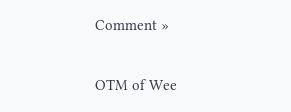Comment »

OTM of Wee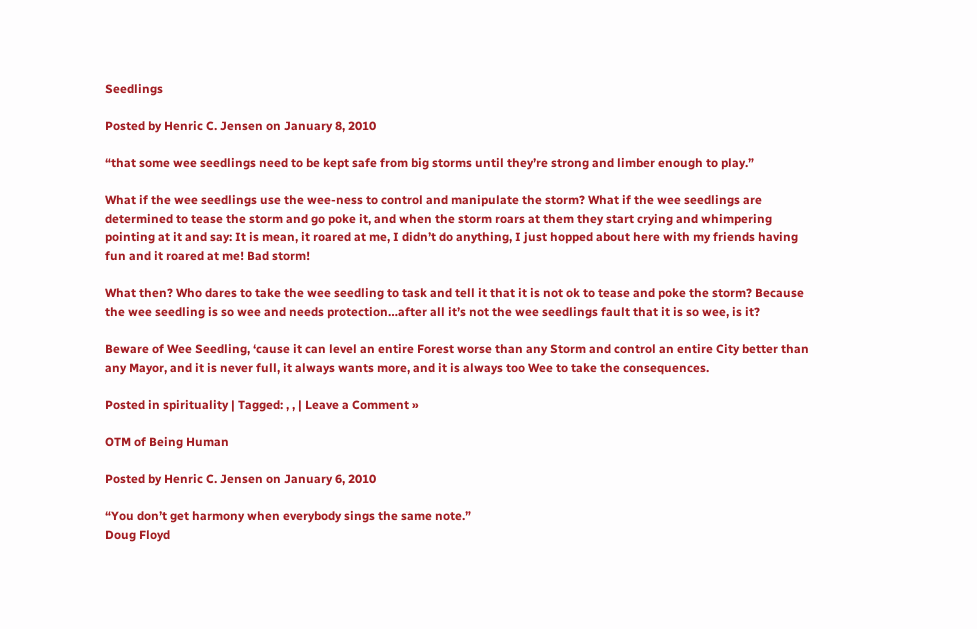Seedlings

Posted by Henric C. Jensen on January 8, 2010

“that some wee seedlings need to be kept safe from big storms until they’re strong and limber enough to play.”

What if the wee seedlings use the wee-ness to control and manipulate the storm? What if the wee seedlings are determined to tease the storm and go poke it, and when the storm roars at them they start crying and whimpering pointing at it and say: It is mean, it roared at me, I didn’t do anything, I just hopped about here with my friends having fun and it roared at me! Bad storm!

What then? Who dares to take the wee seedling to task and tell it that it is not ok to tease and poke the storm? Because the wee seedling is so wee and needs protection…after all it’s not the wee seedlings fault that it is so wee, is it?

Beware of Wee Seedling, ‘cause it can level an entire Forest worse than any Storm and control an entire City better than any Mayor, and it is never full, it always wants more, and it is always too Wee to take the consequences.

Posted in spirituality | Tagged: , , | Leave a Comment »

OTM of Being Human

Posted by Henric C. Jensen on January 6, 2010

“You don’t get harmony when everybody sings the same note.”
Doug Floyd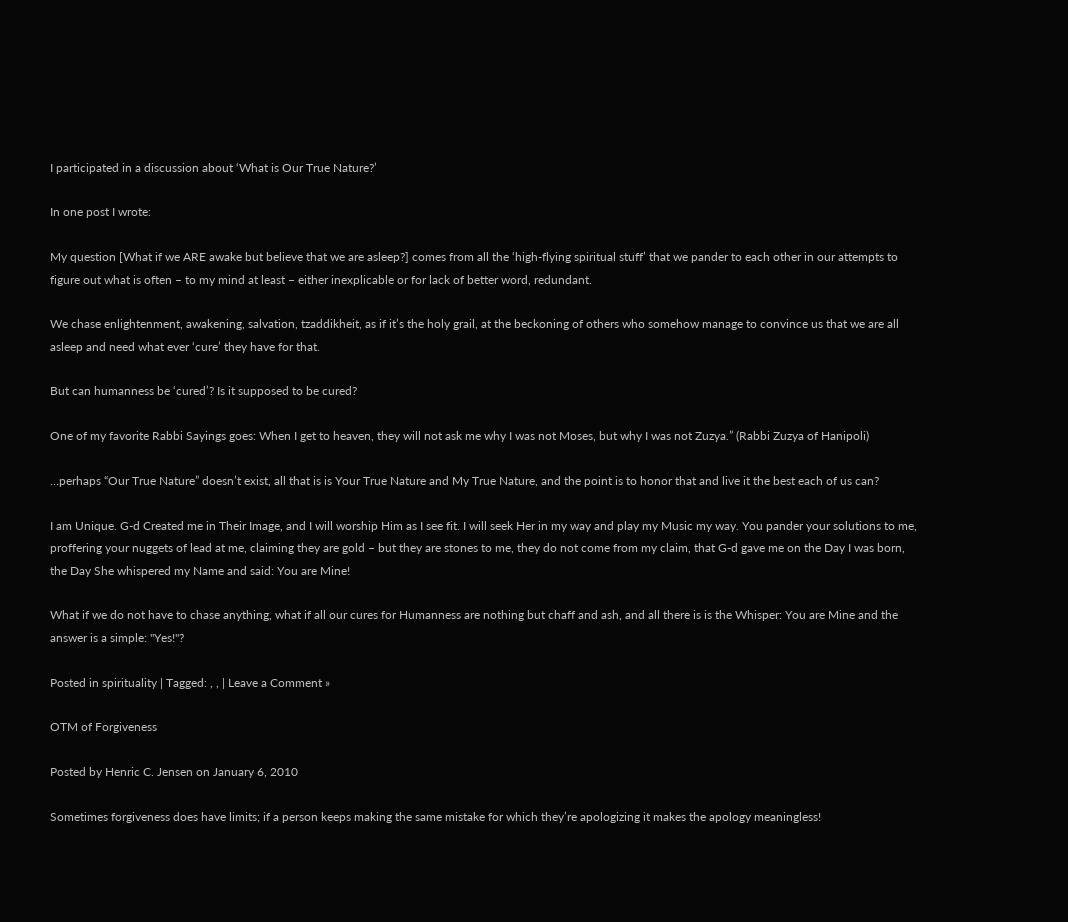I participated in a discussion about ‘What is Our True Nature?’

In one post I wrote:

My question [What if we ARE awake but believe that we are asleep?] comes from all the ‘high-flying spiritual stuff’ that we pander to each other in our attempts to figure out what is often – to my mind at least – either inexplicable or for lack of better word, redundant.

We chase enlightenment, awakening, salvation, tzaddikheit, as if it’s the holy grail, at the beckoning of others who somehow manage to convince us that we are all asleep and need what ever ‘cure’ they have for that.

But can humanness be ‘cured’? Is it supposed to be cured?

One of my favorite Rabbi Sayings goes: When I get to heaven, they will not ask me why I was not Moses, but why I was not Zuzya.” (Rabbi Zuzya of Hanipoli)

…perhaps “Our True Nature” doesn’t exist, all that is is Your True Nature and My True Nature, and the point is to honor that and live it the best each of us can?

I am Unique. G-d Created me in Their Image, and I will worship Him as I see fit. I will seek Her in my way and play my Music my way. You pander your solutions to me, proffering your nuggets of lead at me, claiming they are gold – but they are stones to me, they do not come from my claim, that G-d gave me on the Day I was born, the Day She whispered my Name and said: You are Mine!

What if we do not have to chase anything, what if all our cures for Humanness are nothing but chaff and ash, and all there is is the Whisper: You are Mine and the answer is a simple: "Yes!"?

Posted in spirituality | Tagged: , , | Leave a Comment »

OTM of Forgiveness

Posted by Henric C. Jensen on January 6, 2010

Sometimes forgiveness does have limits; if a person keeps making the same mistake for which they’re apologizing it makes the apology meaningless!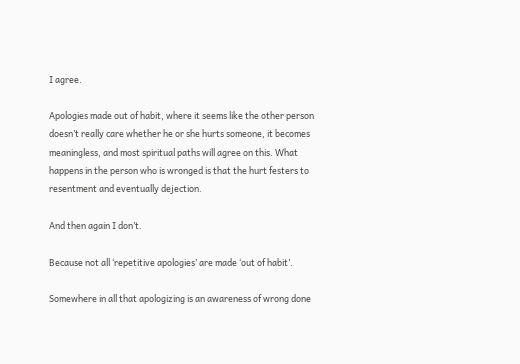I agree.

Apologies made out of habit, where it seems like the other person doesn’t really care whether he or she hurts someone, it becomes meaningless, and most spiritual paths will agree on this. What happens in the person who is wronged is that the hurt festers to resentment and eventually dejection.

And then again I don’t.

Because not all ‘repetitive apologies’ are made ‘out of habit’.

Somewhere in all that apologizing is an awareness of wrong done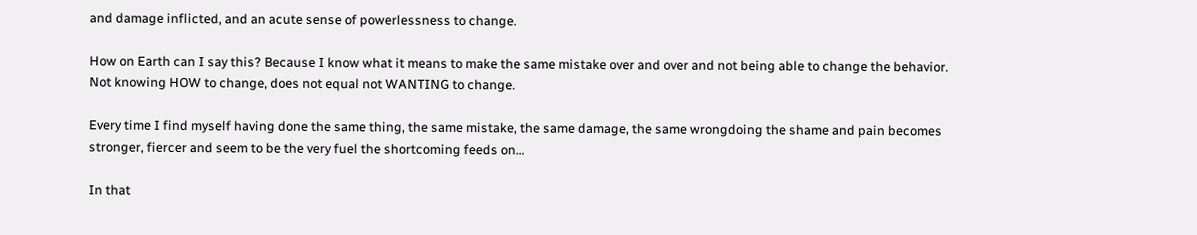and damage inflicted, and an acute sense of powerlessness to change.

How on Earth can I say this? Because I know what it means to make the same mistake over and over and not being able to change the behavior. Not knowing HOW to change, does not equal not WANTING to change.

Every time I find myself having done the same thing, the same mistake, the same damage, the same wrongdoing the shame and pain becomes stronger, fiercer and seem to be the very fuel the shortcoming feeds on…

In that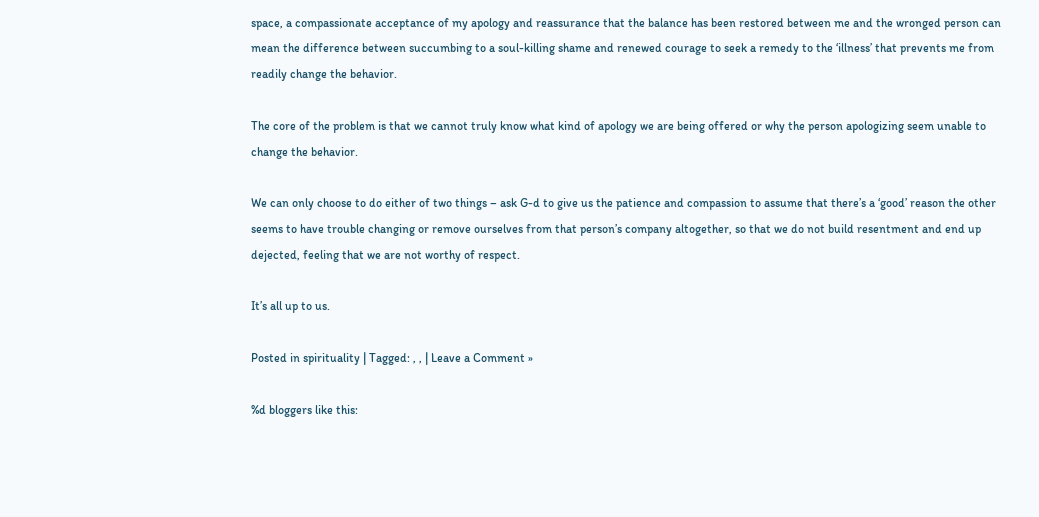space, a compassionate acceptance of my apology and reassurance that the balance has been restored between me and the wronged person can mean the difference between succumbing to a soul-killing shame and renewed courage to seek a remedy to the ‘illness’ that prevents me from readily change the behavior.

The core of the problem is that we cannot truly know what kind of apology we are being offered or why the person apologizing seem unable to change the behavior.

We can only choose to do either of two things – ask G-d to give us the patience and compassion to assume that there’s a ‘good’ reason the other seems to have trouble changing or remove ourselves from that person’s company altogether, so that we do not build resentment and end up dejected, feeling that we are not worthy of respect.

It’s all up to us.

Posted in spirituality | Tagged: , , | Leave a Comment »

%d bloggers like this: